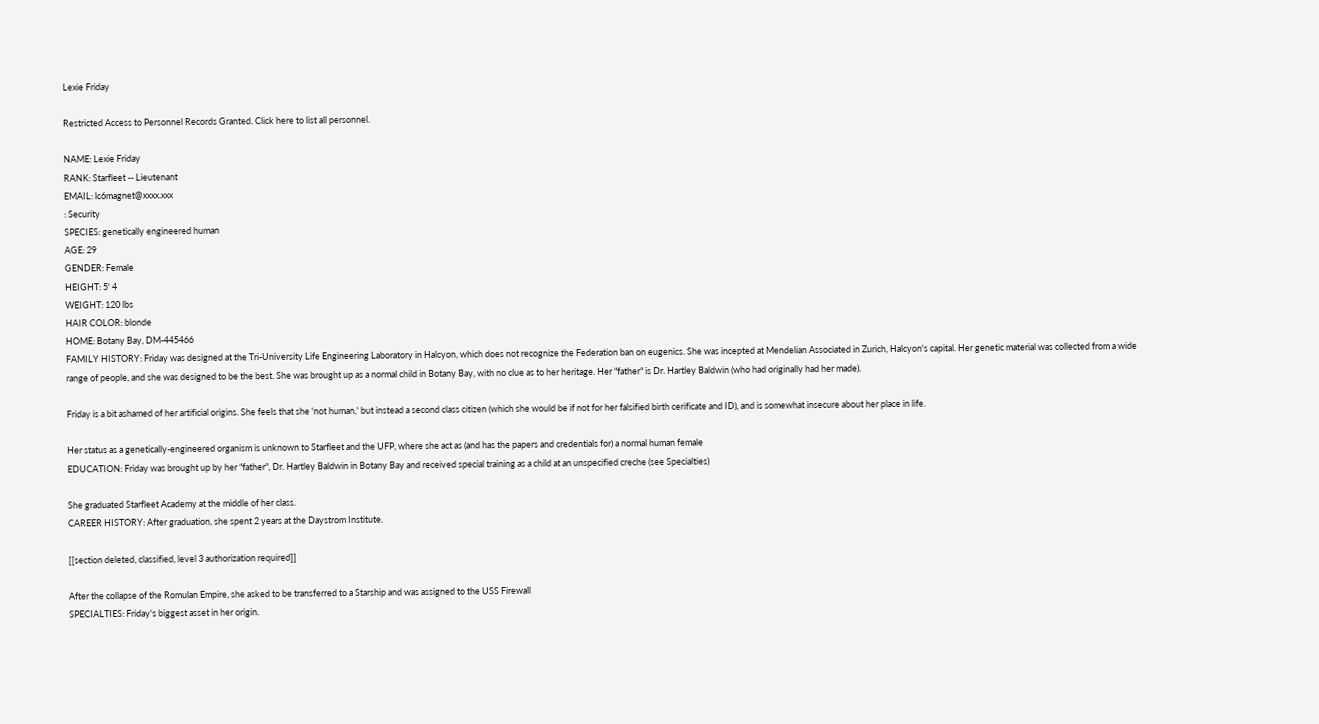Lexie Friday

Restricted Access to Personnel Records Granted. Click here to list all personnel.

NAME: Lexie Friday
RANK: Starfleet -- Lieutenant
EMAIL: lc6magnet@xxxx.xxx
: Security
SPECIES: genetically engineered human
AGE: 29
GENDER: Female
HEIGHT: 5' 4
WEIGHT: 120 lbs
HAIR COLOR: blonde
HOME: Botany Bay, DM-445466
FAMILY HISTORY: Friday was designed at the Tri-University Life Engineering Laboratory in Halcyon, which does not recognize the Federation ban on eugenics. She was incepted at Mendelian Associated in Zurich, Halcyon's capital. Her genetic material was collected from a wide range of people, and she was designed to be the best. She was brought up as a normal child in Botany Bay, with no clue as to her heritage. Her "father" is Dr. Hartley Baldwin (who had originally had her made).

Friday is a bit ashamed of her artificial origins. She feels that she 'not human,' but instead a second class citizen (which she would be if not for her falsified birth cerificate and ID), and is somewhat insecure about her place in life.

Her status as a genetically-engineered organism is unknown to Starfleet and the UFP, where she act as (and has the papers and credentials for) a normal human female
EDUCATION: Friday was brought up by her "father", Dr. Hartley Baldwin in Botany Bay and received special training as a child at an unspecified creche (see Specialties)

She graduated Starfleet Academy at the middle of her class.
CAREER HISTORY: After graduation, she spent 2 years at the Daystrom Institute.

[[section deleted, classified, level 3 authorization required]]

After the collapse of the Romulan Empire, she asked to be transferred to a Starship and was assigned to the USS Firewall
SPECIALTIES: Friday's biggest asset in her origin.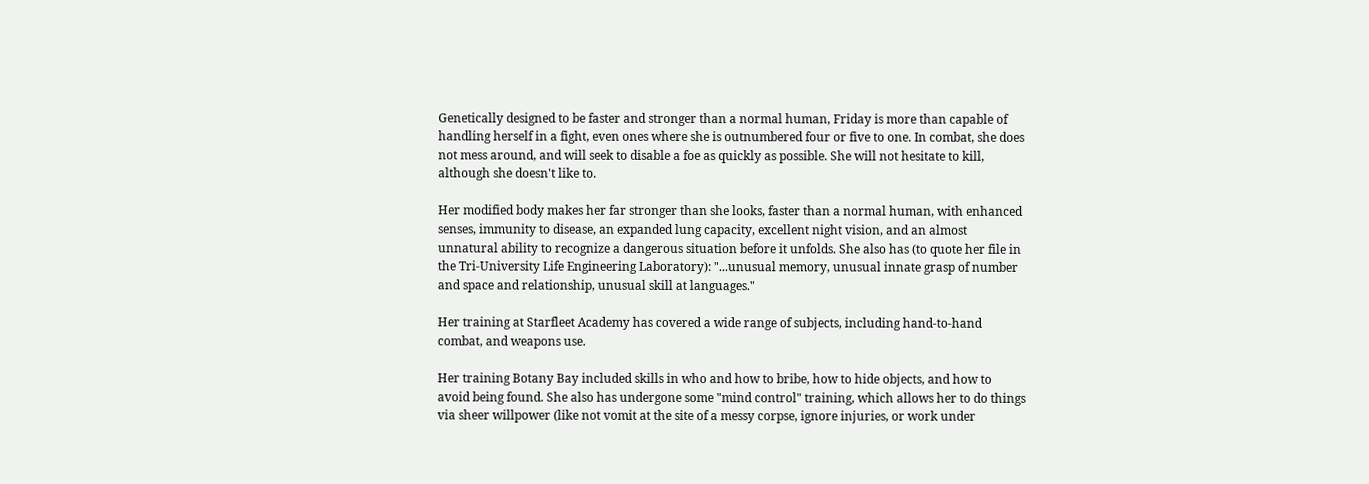Genetically designed to be faster and stronger than a normal human, Friday is more than capable of handling herself in a fight, even ones where she is outnumbered four or five to one. In combat, she does not mess around, and will seek to disable a foe as quickly as possible. She will not hesitate to kill, although she doesn't like to.

Her modified body makes her far stronger than she looks, faster than a normal human, with enhanced senses, immunity to disease, an expanded lung capacity, excellent night vision, and an almost unnatural ability to recognize a dangerous situation before it unfolds. She also has (to quote her file in the Tri-University Life Engineering Laboratory): "...unusual memory, unusual innate grasp of number and space and relationship, unusual skill at languages."

Her training at Starfleet Academy has covered a wide range of subjects, including hand-to-hand combat, and weapons use.

Her training Botany Bay included skills in who and how to bribe, how to hide objects, and how to avoid being found. She also has undergone some "mind control" training, which allows her to do things via sheer willpower (like not vomit at the site of a messy corpse, ignore injuries, or work under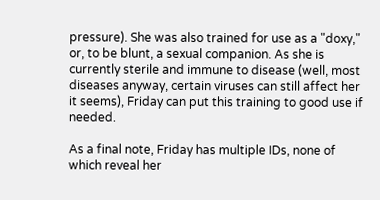pressure). She was also trained for use as a "doxy," or, to be blunt, a sexual companion. As she is currently sterile and immune to disease (well, most diseases anyway, certain viruses can still affect her it seems), Friday can put this training to good use if needed.

As a final note, Friday has multiple IDs, none of which reveal her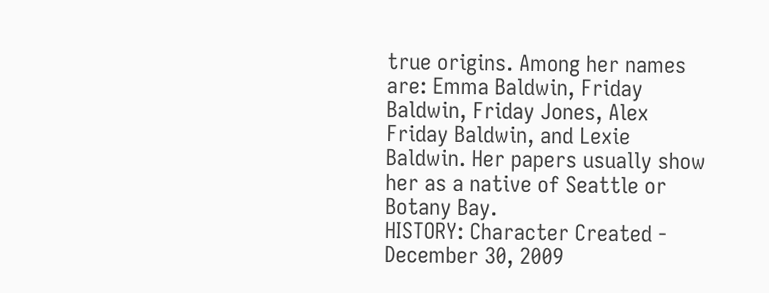true origins. Among her names are: Emma Baldwin, Friday Baldwin, Friday Jones, Alex Friday Baldwin, and Lexie Baldwin. Her papers usually show her as a native of Seattle or Botany Bay.
HISTORY: Character Created - December 30, 2009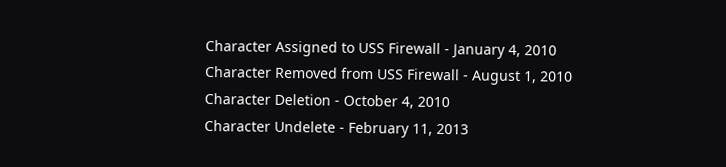Character Assigned to USS Firewall - January 4, 2010
Character Removed from USS Firewall - August 1, 2010
Character Deletion - October 4, 2010
Character Undelete - February 11, 2013